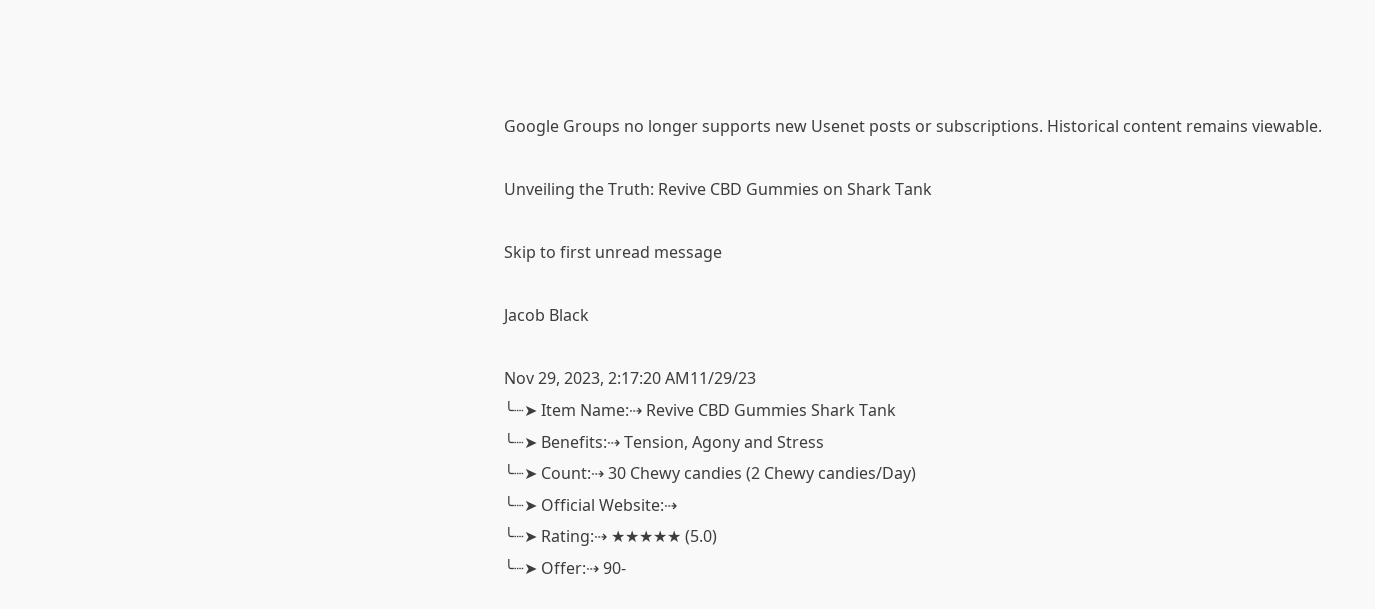Google Groups no longer supports new Usenet posts or subscriptions. Historical content remains viewable.

Unveiling the Truth: Revive CBD Gummies on Shark Tank

Skip to first unread message

Jacob Black

Nov 29, 2023, 2:17:20 AM11/29/23
╰┈➤ Item Name:⇢ Revive CBD Gummies Shark Tank
╰┈➤ Benefits:⇢ Tension, Agony and Stress
╰┈➤ Count:⇢ 30 Chewy candies (2 Chewy candies/Day)
╰┈➤ Official Website:⇢
╰┈➤ Rating:⇢ ★★★★★ (5.0)
╰┈➤ Offer:⇢ 90-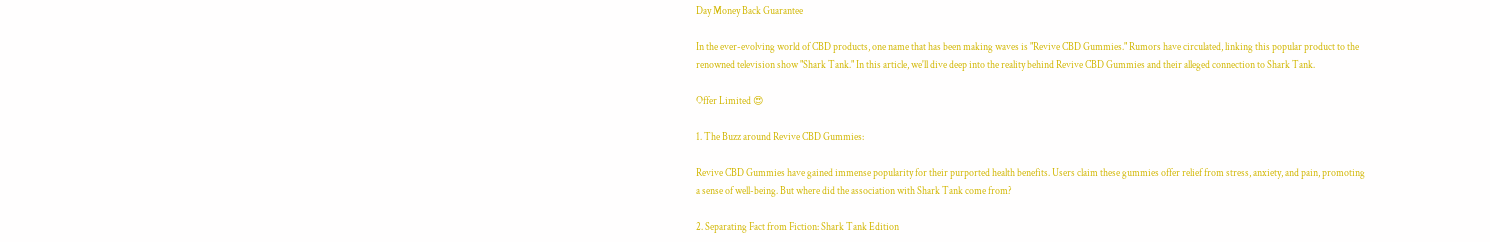Day Money Back Guarantee

In the ever-evolving world of CBD products, one name that has been making waves is "Revive CBD Gummies." Rumors have circulated, linking this popular product to the renowned television show "Shark Tank." In this article, we'll dive deep into the reality behind Revive CBD Gummies and their alleged connection to Shark Tank.

Offer Limited 😍

1. The Buzz around Revive CBD Gummies:

Revive CBD Gummies have gained immense popularity for their purported health benefits. Users claim these gummies offer relief from stress, anxiety, and pain, promoting a sense of well-being. But where did the association with Shark Tank come from?

2. Separating Fact from Fiction: Shark Tank Edition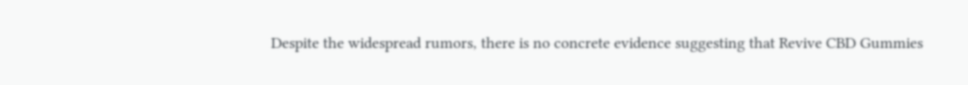Despite the widespread rumors, there is no concrete evidence suggesting that Revive CBD Gummies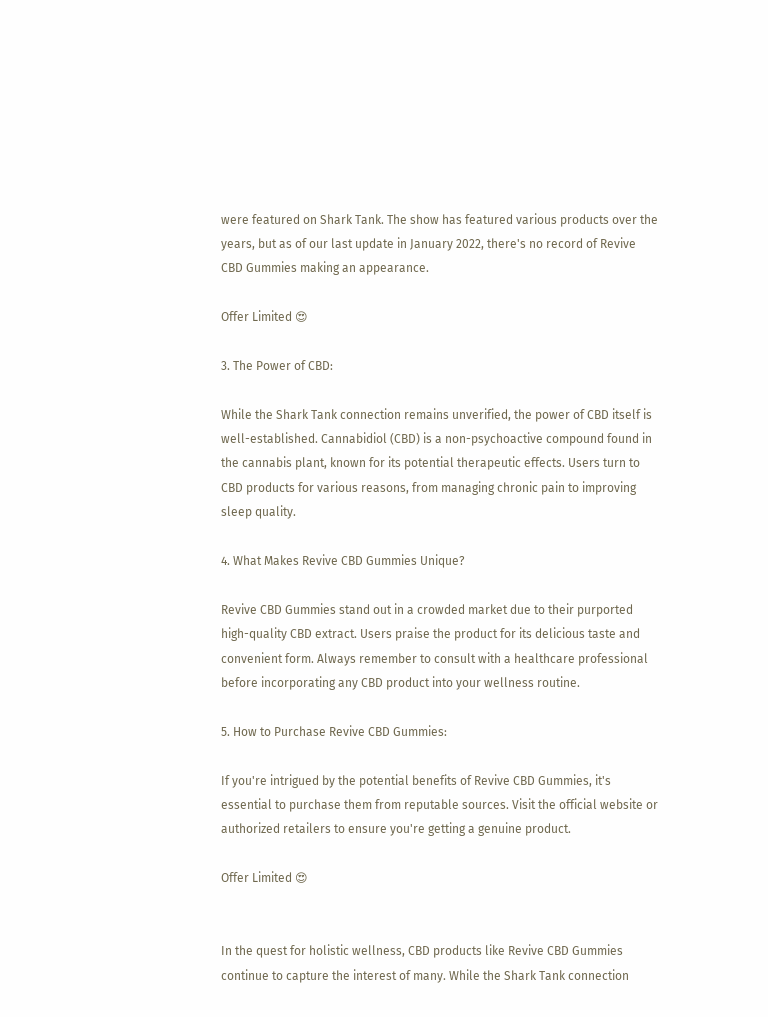were featured on Shark Tank. The show has featured various products over the years, but as of our last update in January 2022, there's no record of Revive CBD Gummies making an appearance.

Offer Limited 😍

3. The Power of CBD:

While the Shark Tank connection remains unverified, the power of CBD itself is well-established. Cannabidiol (CBD) is a non-psychoactive compound found in the cannabis plant, known for its potential therapeutic effects. Users turn to CBD products for various reasons, from managing chronic pain to improving sleep quality.

4. What Makes Revive CBD Gummies Unique?

Revive CBD Gummies stand out in a crowded market due to their purported high-quality CBD extract. Users praise the product for its delicious taste and convenient form. Always remember to consult with a healthcare professional before incorporating any CBD product into your wellness routine.

5. How to Purchase Revive CBD Gummies:

If you're intrigued by the potential benefits of Revive CBD Gummies, it's essential to purchase them from reputable sources. Visit the official website or authorized retailers to ensure you're getting a genuine product.

Offer Limited 😍


In the quest for holistic wellness, CBD products like Revive CBD Gummies continue to capture the interest of many. While the Shark Tank connection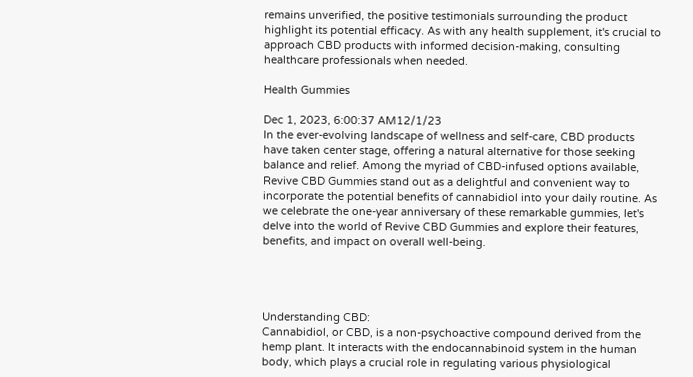remains unverified, the positive testimonials surrounding the product highlight its potential efficacy. As with any health supplement, it's crucial to approach CBD products with informed decision-making, consulting healthcare professionals when needed.

Health Gummies

Dec 1, 2023, 6:00:37 AM12/1/23
In the ever-evolving landscape of wellness and self-care, CBD products have taken center stage, offering a natural alternative for those seeking balance and relief. Among the myriad of CBD-infused options available, Revive CBD Gummies stand out as a delightful and convenient way to incorporate the potential benefits of cannabidiol into your daily routine. As we celebrate the one-year anniversary of these remarkable gummies, let's delve into the world of Revive CBD Gummies and explore their features, benefits, and impact on overall well-being.




Understanding CBD:
Cannabidiol, or CBD, is a non-psychoactive compound derived from the hemp plant. It interacts with the endocannabinoid system in the human body, which plays a crucial role in regulating various physiological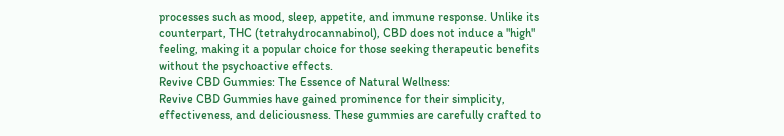processes such as mood, sleep, appetite, and immune response. Unlike its counterpart, THC (tetrahydrocannabinol), CBD does not induce a "high" feeling, making it a popular choice for those seeking therapeutic benefits without the psychoactive effects.
Revive CBD Gummies: The Essence of Natural Wellness:
Revive CBD Gummies have gained prominence for their simplicity, effectiveness, and deliciousness. These gummies are carefully crafted to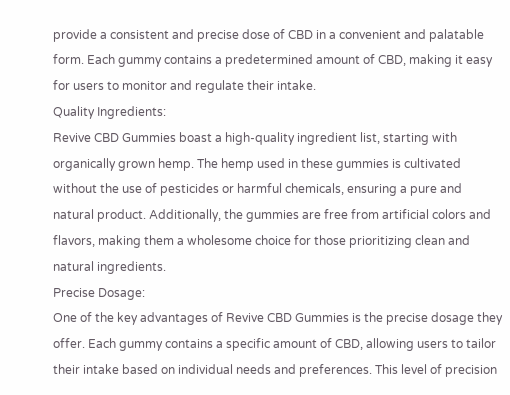provide a consistent and precise dose of CBD in a convenient and palatable form. Each gummy contains a predetermined amount of CBD, making it easy for users to monitor and regulate their intake.
Quality Ingredients:
Revive CBD Gummies boast a high-quality ingredient list, starting with organically grown hemp. The hemp used in these gummies is cultivated without the use of pesticides or harmful chemicals, ensuring a pure and natural product. Additionally, the gummies are free from artificial colors and flavors, making them a wholesome choice for those prioritizing clean and natural ingredients.
Precise Dosage:
One of the key advantages of Revive CBD Gummies is the precise dosage they offer. Each gummy contains a specific amount of CBD, allowing users to tailor their intake based on individual needs and preferences. This level of precision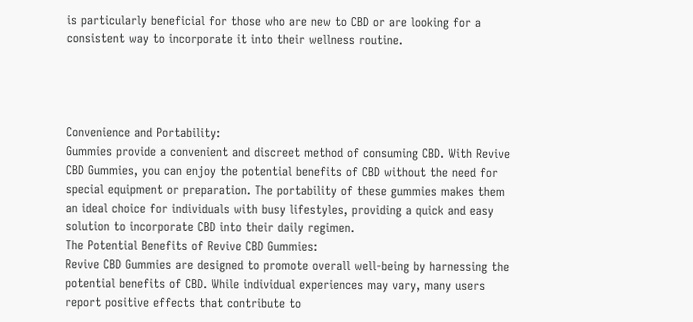is particularly beneficial for those who are new to CBD or are looking for a consistent way to incorporate it into their wellness routine.




Convenience and Portability:
Gummies provide a convenient and discreet method of consuming CBD. With Revive CBD Gummies, you can enjoy the potential benefits of CBD without the need for special equipment or preparation. The portability of these gummies makes them an ideal choice for individuals with busy lifestyles, providing a quick and easy solution to incorporate CBD into their daily regimen.
The Potential Benefits of Revive CBD Gummies:
Revive CBD Gummies are designed to promote overall well-being by harnessing the potential benefits of CBD. While individual experiences may vary, many users report positive effects that contribute to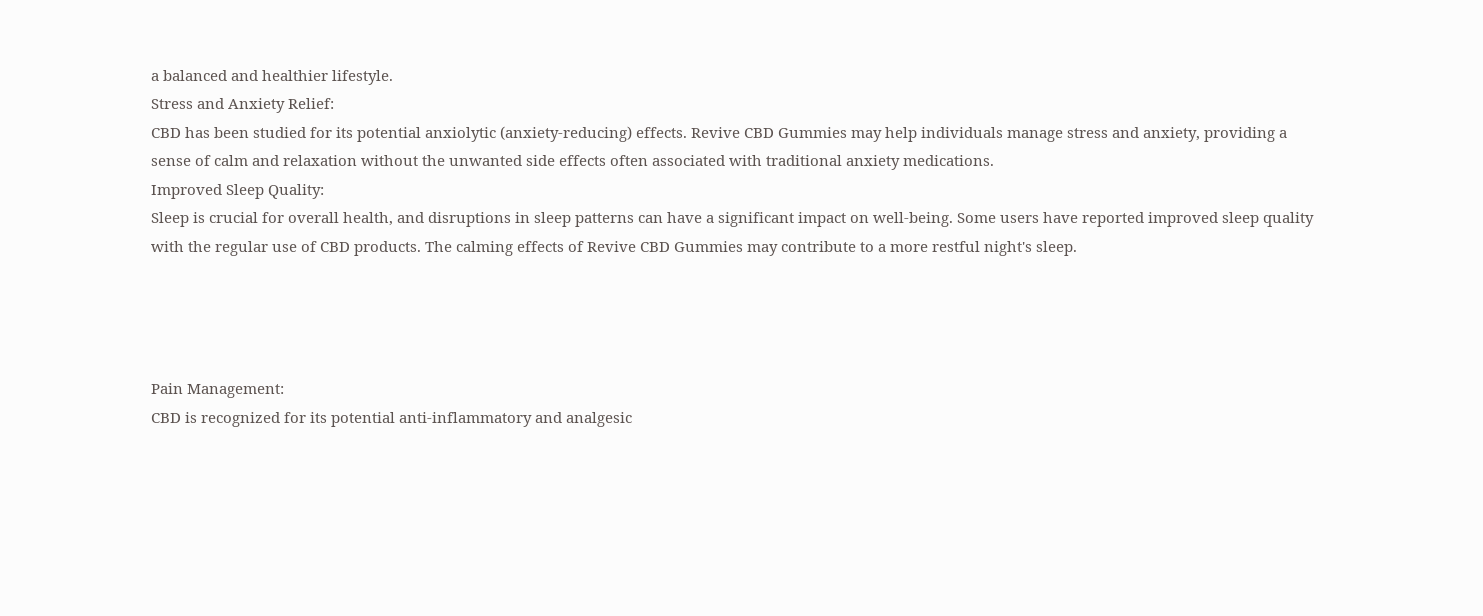a balanced and healthier lifestyle.
Stress and Anxiety Relief:
CBD has been studied for its potential anxiolytic (anxiety-reducing) effects. Revive CBD Gummies may help individuals manage stress and anxiety, providing a sense of calm and relaxation without the unwanted side effects often associated with traditional anxiety medications.
Improved Sleep Quality:
Sleep is crucial for overall health, and disruptions in sleep patterns can have a significant impact on well-being. Some users have reported improved sleep quality with the regular use of CBD products. The calming effects of Revive CBD Gummies may contribute to a more restful night's sleep.




Pain Management:
CBD is recognized for its potential anti-inflammatory and analgesic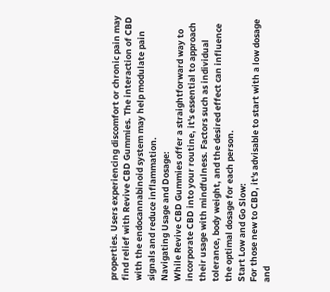properties. Users experiencing discomfort or chronic pain may find relief with Revive CBD Gummies. The interaction of CBD with the endocannabinoid system may help modulate pain signals and reduce inflammation.
Navigating Usage and Dosage:
While Revive CBD Gummies offer a straightforward way to incorporate CBD into your routine, it's essential to approach their usage with mindfulness. Factors such as individual tolerance, body weight, and the desired effect can influence the optimal dosage for each person.
Start Low and Go Slow:
For those new to CBD, it's advisable to start with a low dosage and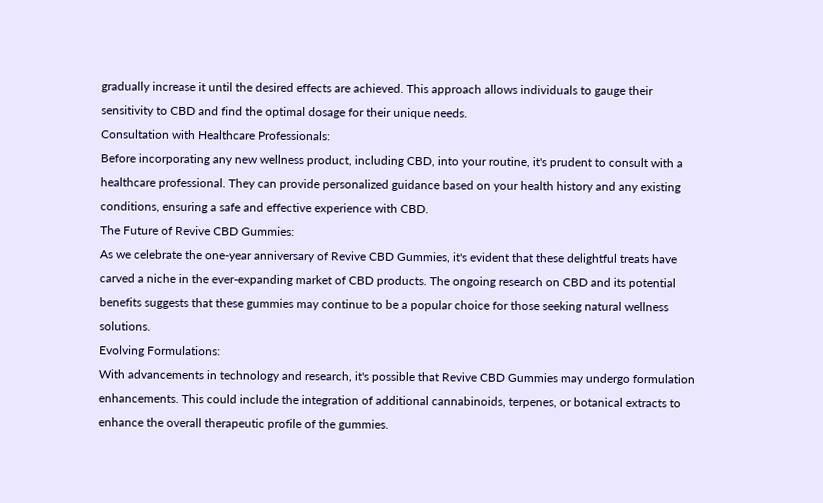gradually increase it until the desired effects are achieved. This approach allows individuals to gauge their sensitivity to CBD and find the optimal dosage for their unique needs.
Consultation with Healthcare Professionals:
Before incorporating any new wellness product, including CBD, into your routine, it's prudent to consult with a healthcare professional. They can provide personalized guidance based on your health history and any existing conditions, ensuring a safe and effective experience with CBD.
The Future of Revive CBD Gummies:
As we celebrate the one-year anniversary of Revive CBD Gummies, it's evident that these delightful treats have carved a niche in the ever-expanding market of CBD products. The ongoing research on CBD and its potential benefits suggests that these gummies may continue to be a popular choice for those seeking natural wellness solutions.
Evolving Formulations:
With advancements in technology and research, it's possible that Revive CBD Gummies may undergo formulation enhancements. This could include the integration of additional cannabinoids, terpenes, or botanical extracts to enhance the overall therapeutic profile of the gummies.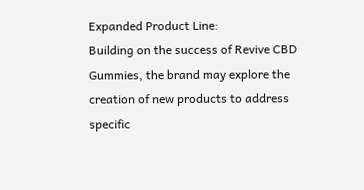Expanded Product Line:
Building on the success of Revive CBD Gummies, the brand may explore the creation of new products to address specific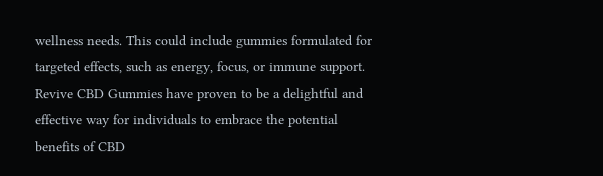wellness needs. This could include gummies formulated for targeted effects, such as energy, focus, or immune support.
Revive CBD Gummies have proven to be a delightful and effective way for individuals to embrace the potential benefits of CBD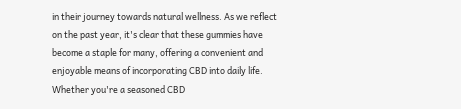in their journey towards natural wellness. As we reflect on the past year, it's clear that these gummies have become a staple for many, offering a convenient and enjoyable means of incorporating CBD into daily life. Whether you're a seasoned CBD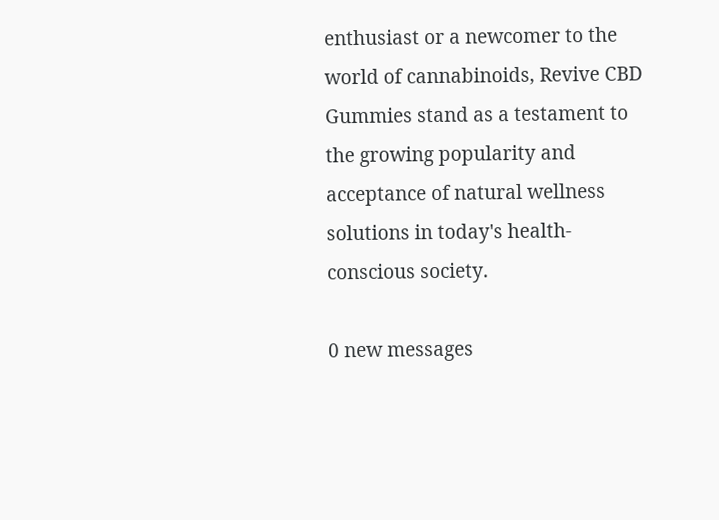enthusiast or a newcomer to the world of cannabinoids, Revive CBD Gummies stand as a testament to the growing popularity and acceptance of natural wellness solutions in today's health-conscious society.

0 new messages